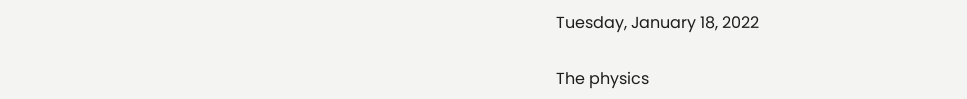Tuesday, January 18, 2022

The physics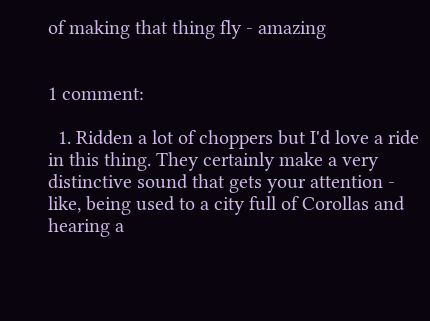of making that thing fly - amazing


1 comment:

  1. Ridden a lot of choppers but I'd love a ride in this thing. They certainly make a very distinctive sound that gets your attention - like, being used to a city full of Corollas and hearing a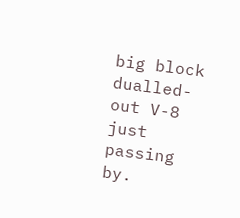big block dualled-out V-8 just passing by.